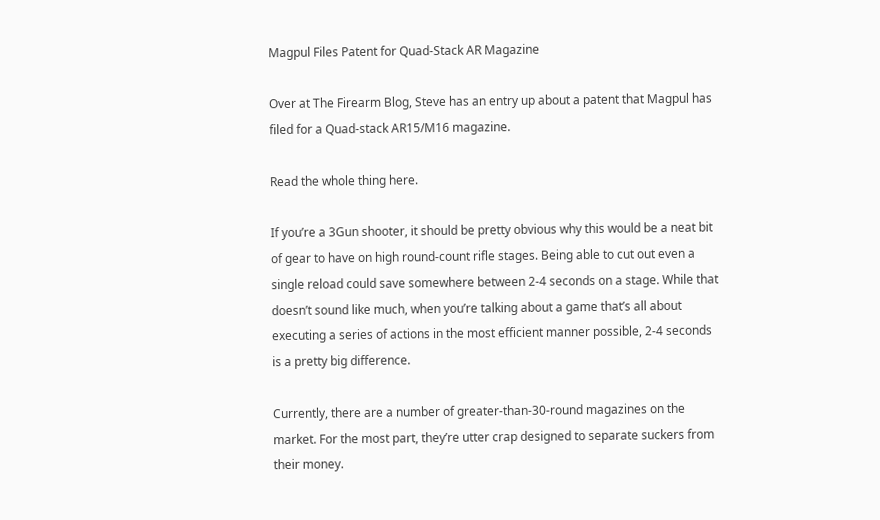Magpul Files Patent for Quad-Stack AR Magazine

Over at The Firearm Blog, Steve has an entry up about a patent that Magpul has filed for a Quad-stack AR15/M16 magazine.

Read the whole thing here.

If you’re a 3Gun shooter, it should be pretty obvious why this would be a neat bit of gear to have on high round-count rifle stages. Being able to cut out even a single reload could save somewhere between 2-4 seconds on a stage. While that doesn’t sound like much, when you’re talking about a game that’s all about executing a series of actions in the most efficient manner possible, 2-4 seconds is a pretty big difference.

Currently, there are a number of greater-than-30-round magazines on the market. For the most part, they’re utter crap designed to separate suckers from their money.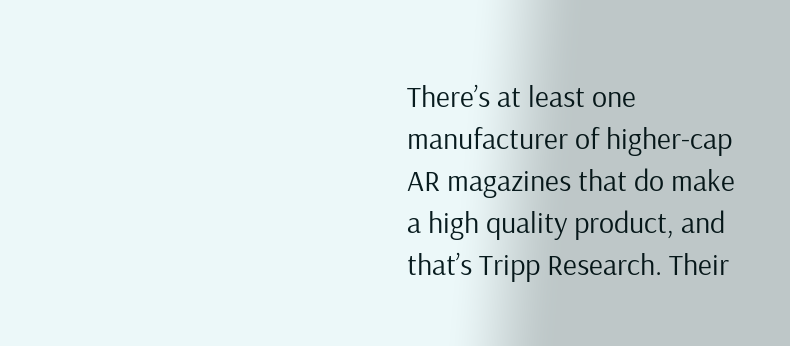There’s at least one manufacturer of higher-cap AR magazines that do make a high quality product, and that’s Tripp Research. Their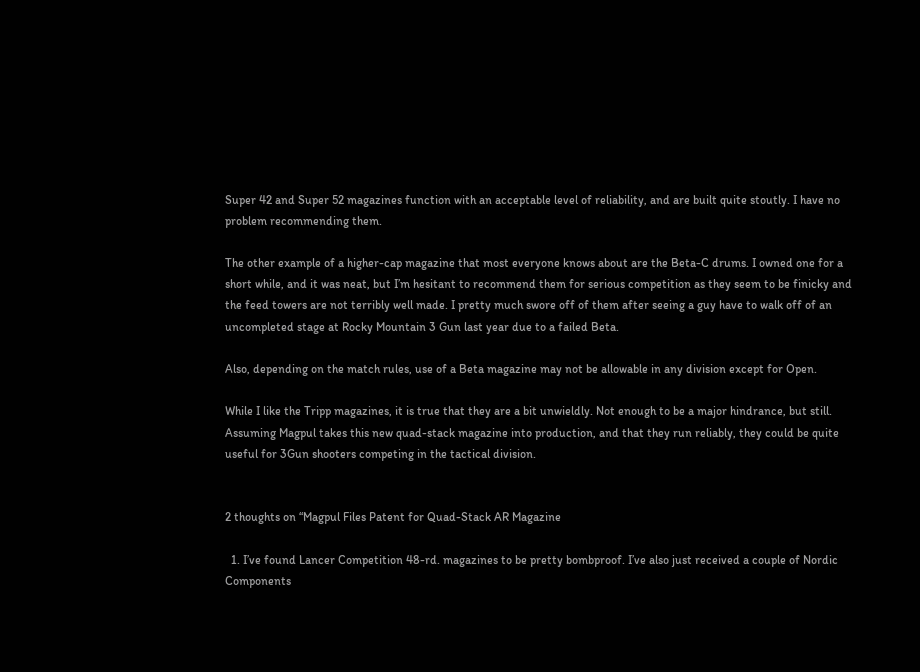Super 42 and Super 52 magazines function with an acceptable level of reliability, and are built quite stoutly. I have no problem recommending them.

The other example of a higher-cap magazine that most everyone knows about are the Beta-C drums. I owned one for a short while, and it was neat, but I’m hesitant to recommend them for serious competition as they seem to be finicky and the feed towers are not terribly well made. I pretty much swore off of them after seeing a guy have to walk off of an uncompleted stage at Rocky Mountain 3 Gun last year due to a failed Beta.

Also, depending on the match rules, use of a Beta magazine may not be allowable in any division except for Open.

While I like the Tripp magazines, it is true that they are a bit unwieldly. Not enough to be a major hindrance, but still. Assuming Magpul takes this new quad-stack magazine into production, and that they run reliably, they could be quite useful for 3Gun shooters competing in the tactical division.


2 thoughts on “Magpul Files Patent for Quad-Stack AR Magazine

  1. I’ve found Lancer Competition 48-rd. magazines to be pretty bombproof. I’ve also just received a couple of Nordic Components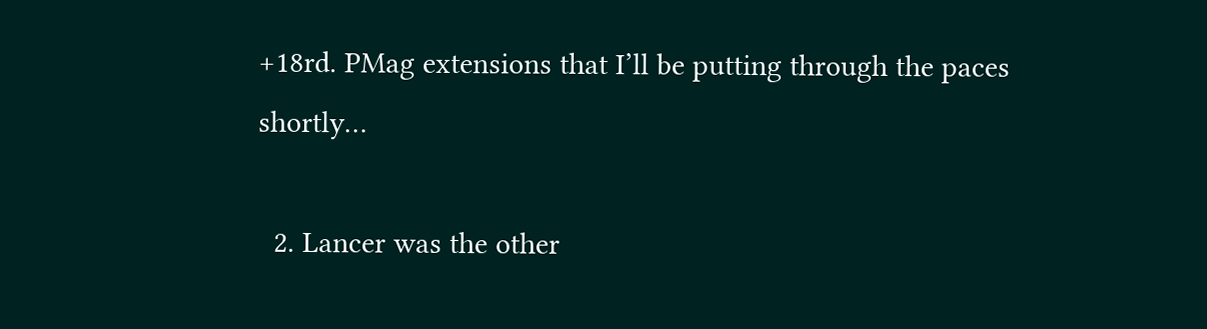+18rd. PMag extensions that I’ll be putting through the paces shortly…

  2. Lancer was the other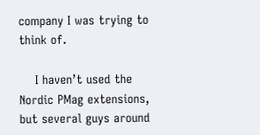company I was trying to think of.

    I haven’t used the Nordic PMag extensions, but several guys around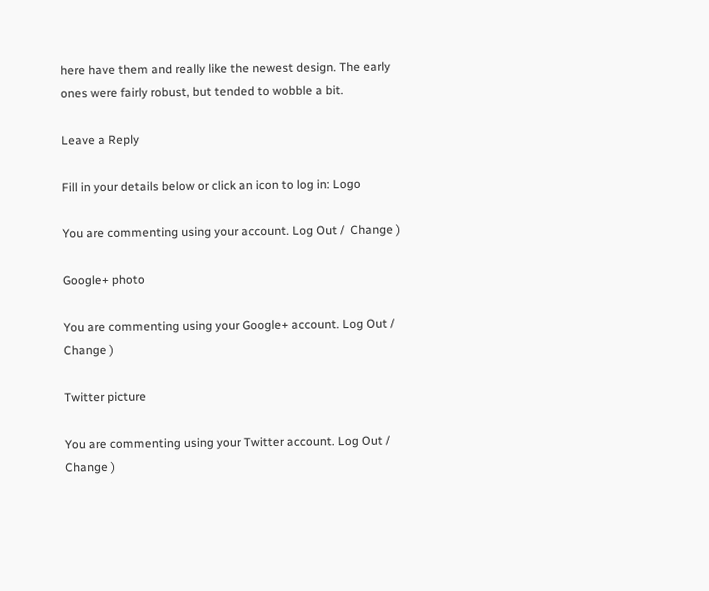here have them and really like the newest design. The early ones were fairly robust, but tended to wobble a bit.

Leave a Reply

Fill in your details below or click an icon to log in: Logo

You are commenting using your account. Log Out /  Change )

Google+ photo

You are commenting using your Google+ account. Log Out /  Change )

Twitter picture

You are commenting using your Twitter account. Log Out /  Change )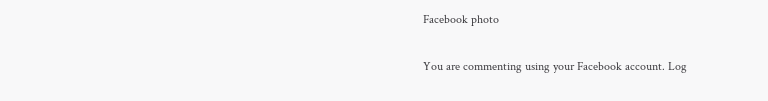Facebook photo

You are commenting using your Facebook account. Log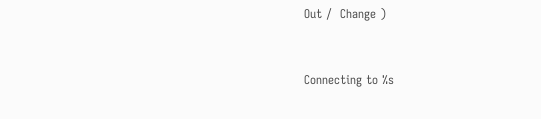Out /  Change )


Connecting to %s